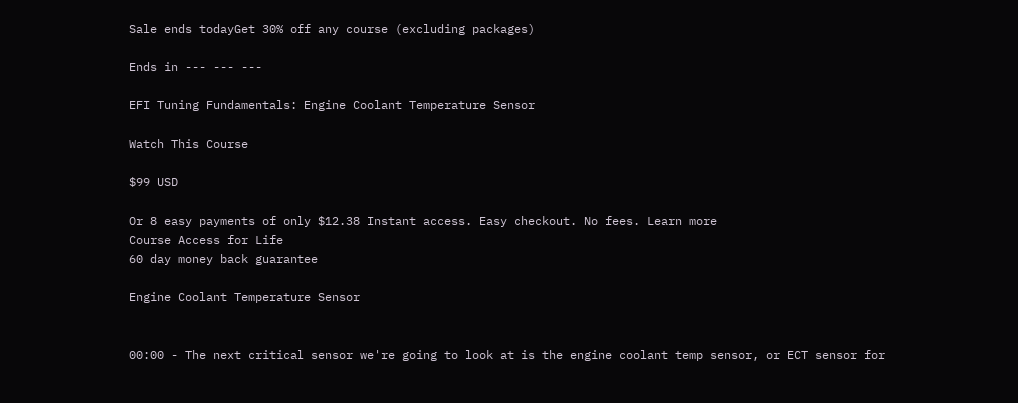Sale ends todayGet 30% off any course (excluding packages)

Ends in --- --- ---

EFI Tuning Fundamentals: Engine Coolant Temperature Sensor

Watch This Course

$99 USD

Or 8 easy payments of only $12.38 Instant access. Easy checkout. No fees. Learn more
Course Access for Life
60 day money back guarantee

Engine Coolant Temperature Sensor


00:00 - The next critical sensor we're going to look at is the engine coolant temp sensor, or ECT sensor for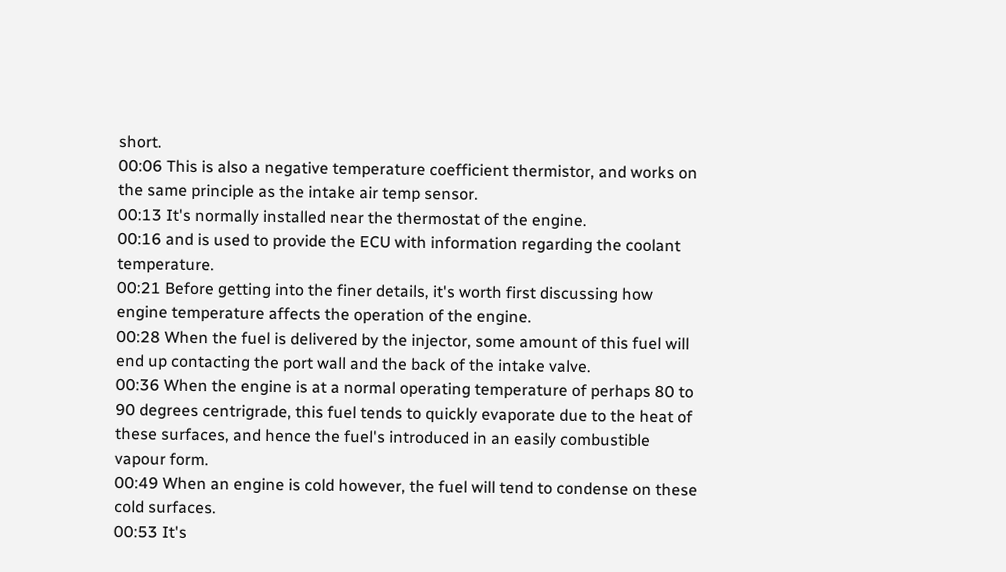short.
00:06 This is also a negative temperature coefficient thermistor, and works on the same principle as the intake air temp sensor.
00:13 It's normally installed near the thermostat of the engine.
00:16 and is used to provide the ECU with information regarding the coolant temperature.
00:21 Before getting into the finer details, it's worth first discussing how engine temperature affects the operation of the engine.
00:28 When the fuel is delivered by the injector, some amount of this fuel will end up contacting the port wall and the back of the intake valve.
00:36 When the engine is at a normal operating temperature of perhaps 80 to 90 degrees centrigrade, this fuel tends to quickly evaporate due to the heat of these surfaces, and hence the fuel's introduced in an easily combustible vapour form.
00:49 When an engine is cold however, the fuel will tend to condense on these cold surfaces.
00:53 It's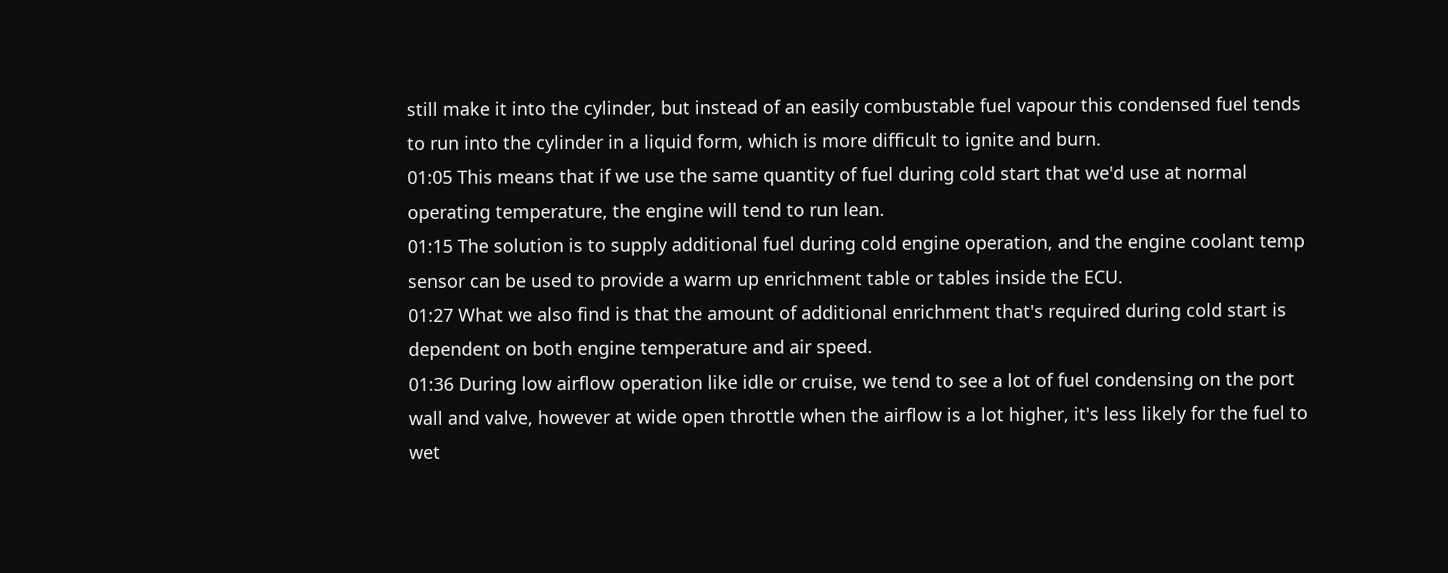still make it into the cylinder, but instead of an easily combustable fuel vapour this condensed fuel tends to run into the cylinder in a liquid form, which is more difficult to ignite and burn.
01:05 This means that if we use the same quantity of fuel during cold start that we'd use at normal operating temperature, the engine will tend to run lean.
01:15 The solution is to supply additional fuel during cold engine operation, and the engine coolant temp sensor can be used to provide a warm up enrichment table or tables inside the ECU.
01:27 What we also find is that the amount of additional enrichment that's required during cold start is dependent on both engine temperature and air speed.
01:36 During low airflow operation like idle or cruise, we tend to see a lot of fuel condensing on the port wall and valve, however at wide open throttle when the airflow is a lot higher, it's less likely for the fuel to wet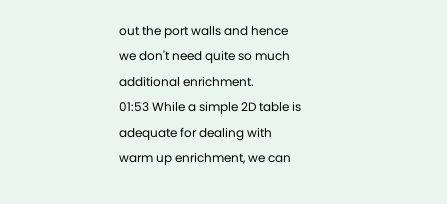out the port walls and hence we don't need quite so much additional enrichment.
01:53 While a simple 2D table is adequate for dealing with warm up enrichment, we can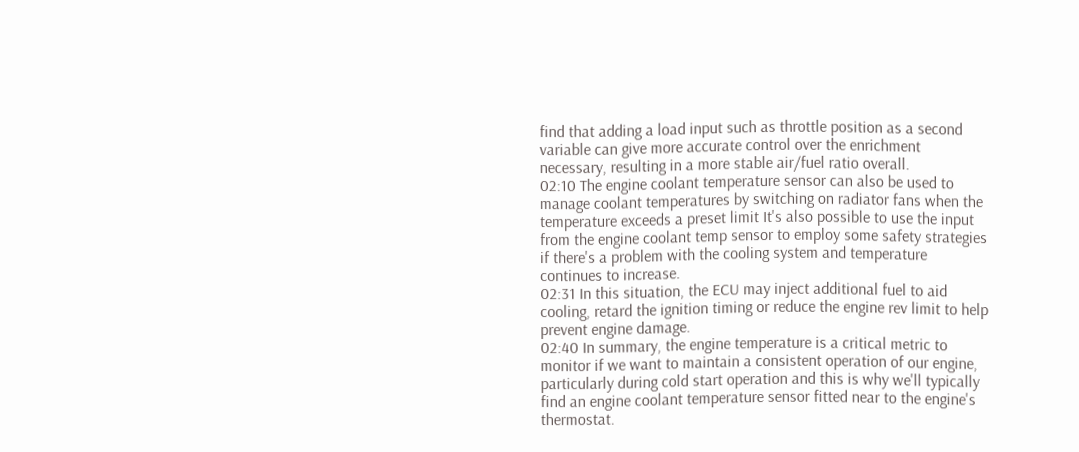find that adding a load input such as throttle position as a second variable can give more accurate control over the enrichment necessary, resulting in a more stable air/fuel ratio overall.
02:10 The engine coolant temperature sensor can also be used to manage coolant temperatures by switching on radiator fans when the temperature exceeds a preset limit It's also possible to use the input from the engine coolant temp sensor to employ some safety strategies if there's a problem with the cooling system and temperature continues to increase.
02:31 In this situation, the ECU may inject additional fuel to aid cooling, retard the ignition timing or reduce the engine rev limit to help prevent engine damage.
02:40 In summary, the engine temperature is a critical metric to monitor if we want to maintain a consistent operation of our engine, particularly during cold start operation and this is why we'll typically find an engine coolant temperature sensor fitted near to the engine's thermostat.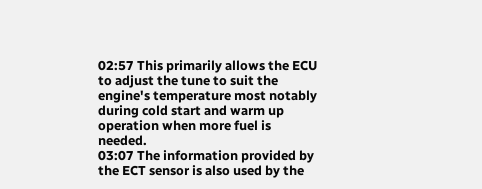02:57 This primarily allows the ECU to adjust the tune to suit the engine's temperature most notably during cold start and warm up operation when more fuel is needed.
03:07 The information provided by the ECT sensor is also used by the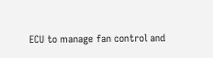ECU to manage fan control and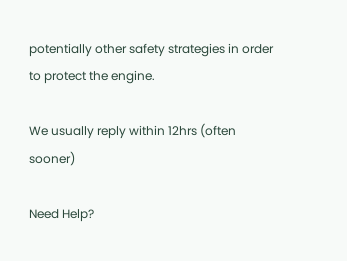potentially other safety strategies in order to protect the engine.

We usually reply within 12hrs (often sooner)

Need Help?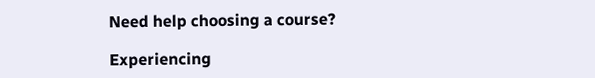Need help choosing a course?

Experiencing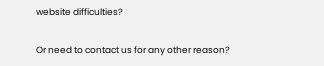website difficulties?

Or need to contact us for any other reason?